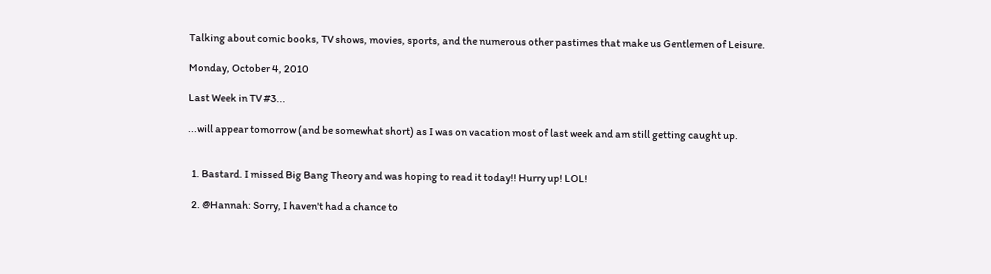Talking about comic books, TV shows, movies, sports, and the numerous other pastimes that make us Gentlemen of Leisure.

Monday, October 4, 2010

Last Week in TV #3...

...will appear tomorrow (and be somewhat short) as I was on vacation most of last week and am still getting caught up.


  1. Bastard. I missed Big Bang Theory and was hoping to read it today!! Hurry up! LOL!

  2. @Hannah: Sorry, I haven't had a chance to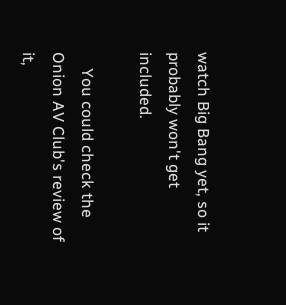watch Big Bang yet, so it probably won't get included.

    You could check the Onion AV Club's review of it,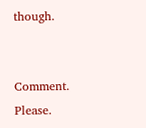though.


Comment. Please.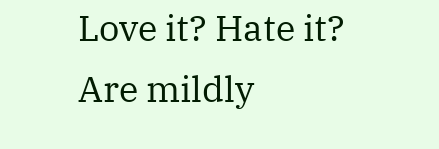Love it? Hate it? Are mildly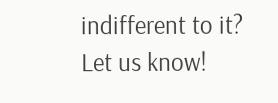indifferent to it? Let us know!